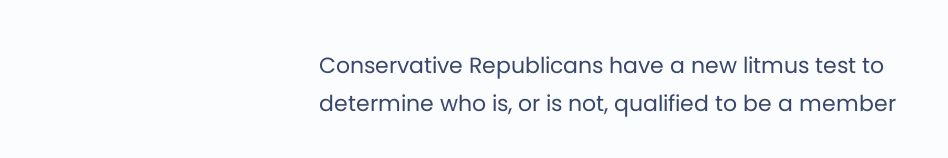Conservative Republicans have a new litmus test to determine who is, or is not, qualified to be a member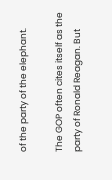of the party of the elephant.

The GOP often cites itself as the party of Ronald Reagan. But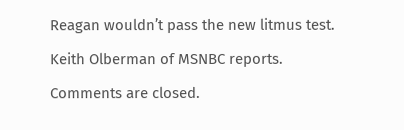Reagan wouldn’t pass the new litmus test.

Keith Olberman of MSNBC reports.

Comments are closed.